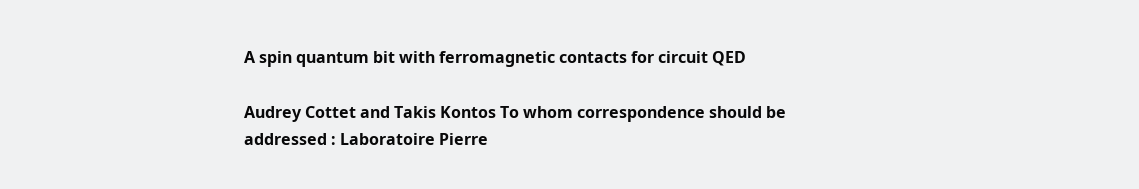A spin quantum bit with ferromagnetic contacts for circuit QED

Audrey Cottet and Takis Kontos To whom correspondence should be addressed : Laboratoire Pierre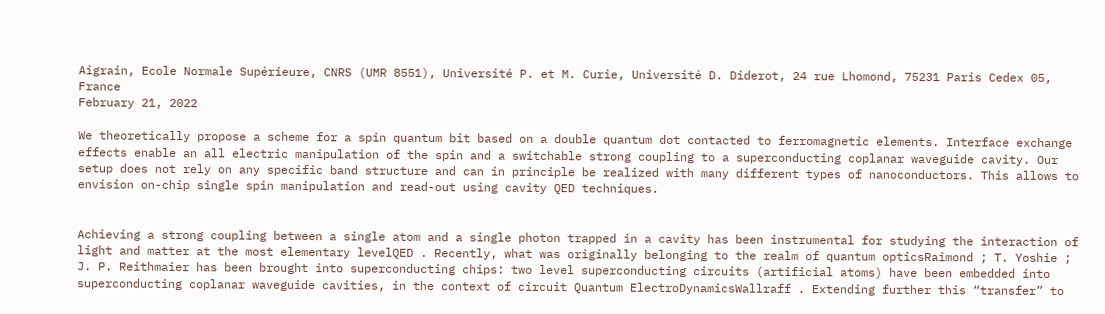Aigrain, Ecole Normale Supérieure, CNRS (UMR 8551), Université P. et M. Curie, Université D. Diderot, 24 rue Lhomond, 75231 Paris Cedex 05, France
February 21, 2022

We theoretically propose a scheme for a spin quantum bit based on a double quantum dot contacted to ferromagnetic elements. Interface exchange effects enable an all electric manipulation of the spin and a switchable strong coupling to a superconducting coplanar waveguide cavity. Our setup does not rely on any specific band structure and can in principle be realized with many different types of nanoconductors. This allows to envision on-chip single spin manipulation and read-out using cavity QED techniques.


Achieving a strong coupling between a single atom and a single photon trapped in a cavity has been instrumental for studying the interaction of light and matter at the most elementary levelQED . Recently, what was originally belonging to the realm of quantum opticsRaimond ; T. Yoshie ; J. P. Reithmaier has been brought into superconducting chips: two level superconducting circuits (artificial atoms) have been embedded into superconducting coplanar waveguide cavities, in the context of circuit Quantum ElectroDynamicsWallraff . Extending further this “transfer” to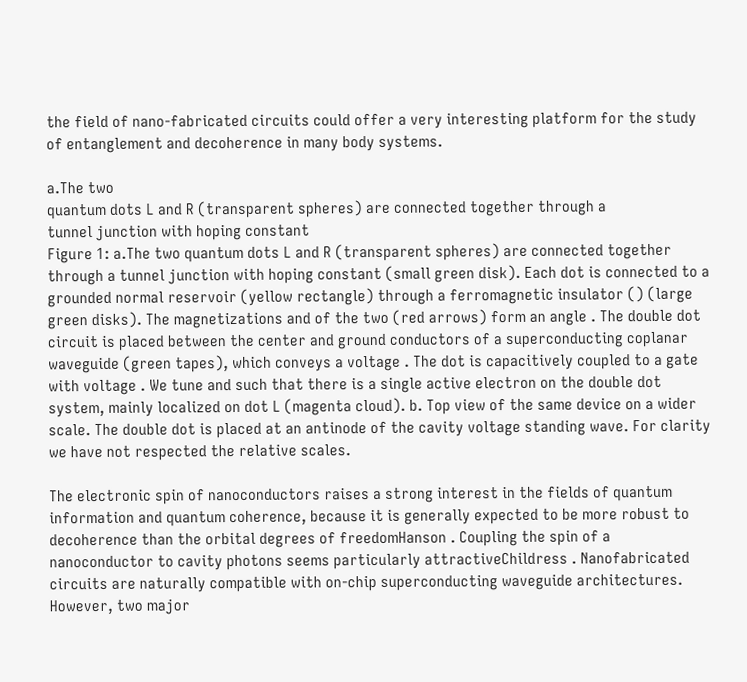the field of nano-fabricated circuits could offer a very interesting platform for the study of entanglement and decoherence in many body systems.

a.The two
quantum dots L and R (transparent spheres) are connected together through a
tunnel junction with hoping constant
Figure 1: a.The two quantum dots L and R (transparent spheres) are connected together through a tunnel junction with hoping constant (small green disk). Each dot is connected to a grounded normal reservoir (yellow rectangle) through a ferromagnetic insulator () (large green disks). The magnetizations and of the two (red arrows) form an angle . The double dot circuit is placed between the center and ground conductors of a superconducting coplanar waveguide (green tapes), which conveys a voltage . The dot is capacitively coupled to a gate with voltage . We tune and such that there is a single active electron on the double dot system, mainly localized on dot L (magenta cloud). b. Top view of the same device on a wider scale. The double dot is placed at an antinode of the cavity voltage standing wave. For clarity we have not respected the relative scales.

The electronic spin of nanoconductors raises a strong interest in the fields of quantum information and quantum coherence, because it is generally expected to be more robust to decoherence than the orbital degrees of freedomHanson . Coupling the spin of a nanoconductor to cavity photons seems particularly attractiveChildress . Nanofabricated circuits are naturally compatible with on-chip superconducting waveguide architectures. However, two major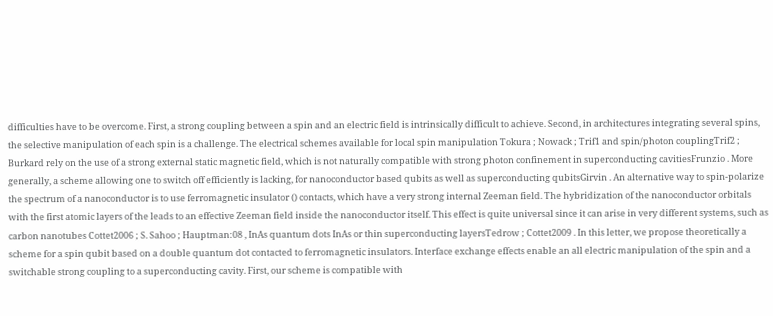difficulties have to be overcome. First, a strong coupling between a spin and an electric field is intrinsically difficult to achieve. Second, in architectures integrating several spins, the selective manipulation of each spin is a challenge. The electrical schemes available for local spin manipulation Tokura ; Nowack ; Trif1 and spin/photon couplingTrif2 ; Burkard rely on the use of a strong external static magnetic field, which is not naturally compatible with strong photon confinement in superconducting cavitiesFrunzio . More generally, a scheme allowing one to switch off efficiently is lacking, for nanoconductor based qubits as well as superconducting qubitsGirvin . An alternative way to spin-polarize the spectrum of a nanoconductor is to use ferromagnetic insulator () contacts, which have a very strong internal Zeeman field. The hybridization of the nanoconductor orbitals with the first atomic layers of the leads to an effective Zeeman field inside the nanoconductor itself. This effect is quite universal since it can arise in very different systems, such as carbon nanotubes Cottet2006 ; S. Sahoo ; Hauptman:08 , InAs quantum dots InAs or thin superconducting layersTedrow ; Cottet2009 . In this letter, we propose theoretically a scheme for a spin qubit based on a double quantum dot contacted to ferromagnetic insulators. Interface exchange effects enable an all electric manipulation of the spin and a switchable strong coupling to a superconducting cavity. First, our scheme is compatible with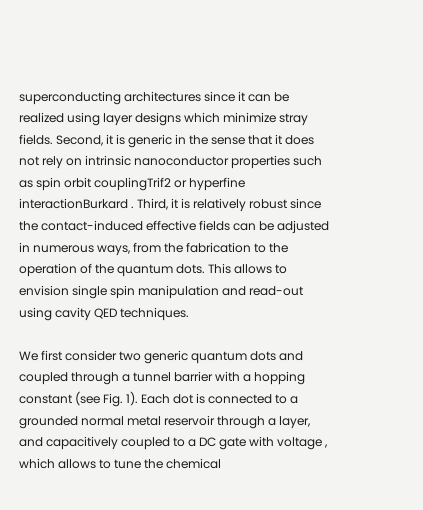superconducting architectures since it can be realized using layer designs which minimize stray fields. Second, it is generic in the sense that it does not rely on intrinsic nanoconductor properties such as spin orbit couplingTrif2 or hyperfine interactionBurkard . Third, it is relatively robust since the contact-induced effective fields can be adjusted in numerous ways, from the fabrication to the operation of the quantum dots. This allows to envision single spin manipulation and read-out using cavity QED techniques.

We first consider two generic quantum dots and coupled through a tunnel barrier with a hopping constant (see Fig. 1). Each dot is connected to a grounded normal metal reservoir through a layer, and capacitively coupled to a DC gate with voltage , which allows to tune the chemical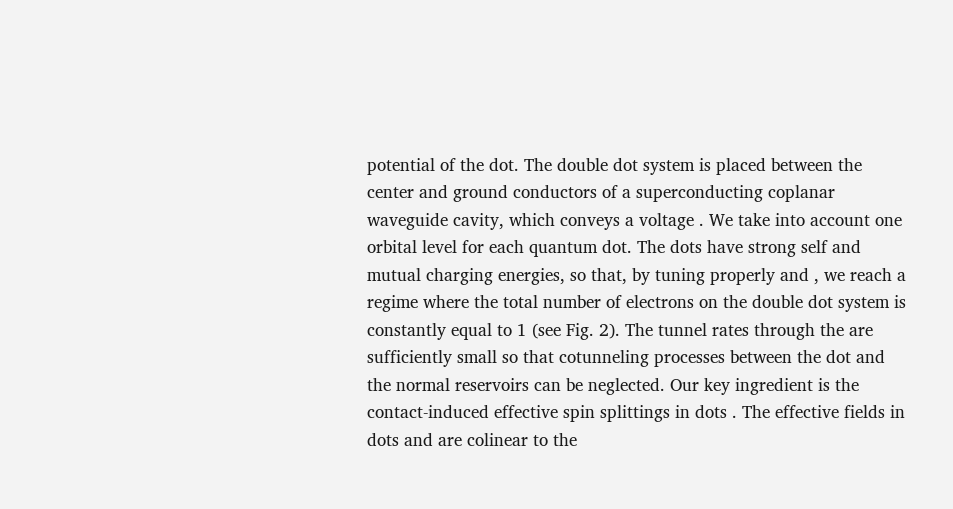potential of the dot. The double dot system is placed between the center and ground conductors of a superconducting coplanar waveguide cavity, which conveys a voltage . We take into account one orbital level for each quantum dot. The dots have strong self and mutual charging energies, so that, by tuning properly and , we reach a regime where the total number of electrons on the double dot system is constantly equal to 1 (see Fig. 2). The tunnel rates through the are sufficiently small so that cotunneling processes between the dot and the normal reservoirs can be neglected. Our key ingredient is the contact-induced effective spin splittings in dots . The effective fields in dots and are colinear to the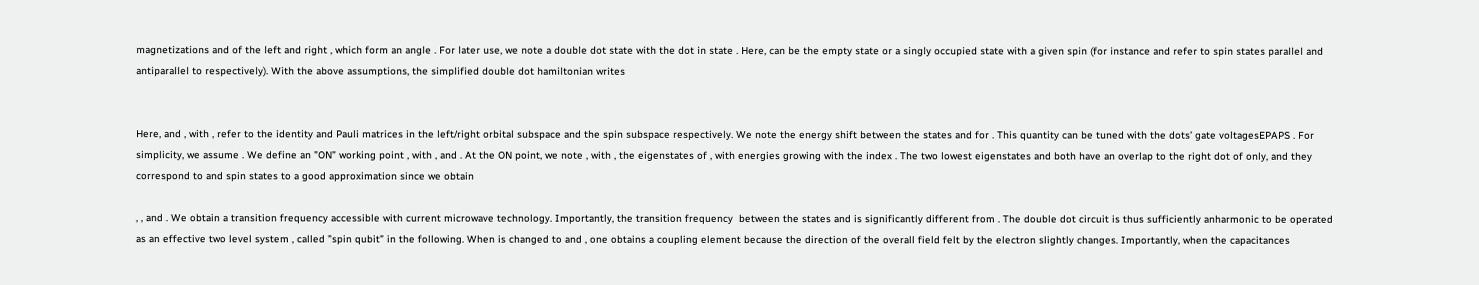magnetizations and of the left and right , which form an angle . For later use, we note a double dot state with the dot in state . Here, can be the empty state or a singly occupied state with a given spin (for instance and refer to spin states parallel and antiparallel to respectively). With the above assumptions, the simplified double dot hamiltonian writes


Here, and , with , refer to the identity and Pauli matrices in the left/right orbital subspace and the spin subspace respectively. We note the energy shift between the states and for . This quantity can be tuned with the dots’ gate voltagesEPAPS . For simplicity, we assume . We define an ”ON” working point , with , and . At the ON point, we note , with , the eigenstates of , with energies growing with the index . The two lowest eigenstates and both have an overlap to the right dot of only, and they correspond to and spin states to a good approximation since we obtain

, , and . We obtain a transition frequency accessible with current microwave technology. Importantly, the transition frequency  between the states and is significantly different from . The double dot circuit is thus sufficiently anharmonic to be operated as an effective two level system , called ”spin qubit” in the following. When is changed to and , one obtains a coupling element because the direction of the overall field felt by the electron slightly changes. Importantly, when the capacitances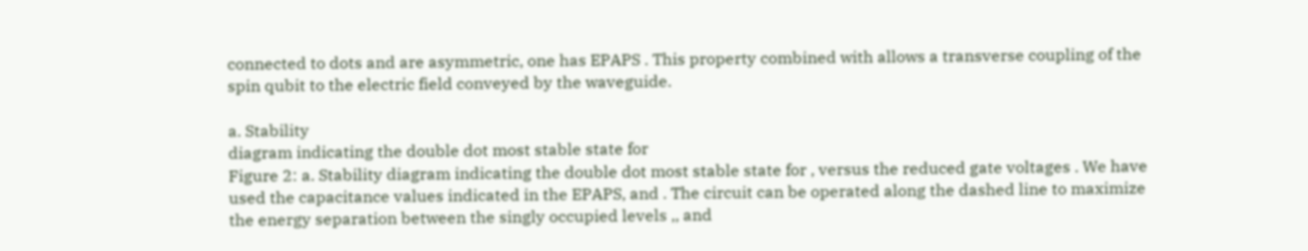connected to dots and are asymmetric, one has EPAPS . This property combined with allows a transverse coupling of the spin qubit to the electric field conveyed by the waveguide.

a. Stability
diagram indicating the double dot most stable state for
Figure 2: a. Stability diagram indicating the double dot most stable state for , versus the reduced gate voltages . We have used the capacitance values indicated in the EPAPS, and . The circuit can be operated along the dashed line to maximize the energy separation between the singly occupied levels ,, and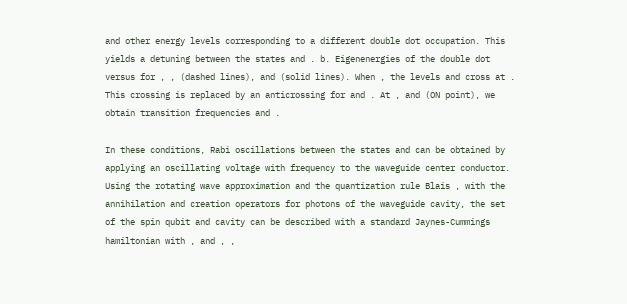and other energy levels corresponding to a different double dot occupation. This yields a detuning between the states and . b. Eigenenergies of the double dot versus for , , (dashed lines), and (solid lines). When , the levels and cross at . This crossing is replaced by an anticrossing for and . At , and (ON point), we obtain transition frequencies and .

In these conditions, Rabi oscillations between the states and can be obtained by applying an oscillating voltage with frequency to the waveguide center conductor. Using the rotating wave approximation and the quantization rule Blais , with the annihilation and creation operators for photons of the waveguide cavity, the set of the spin qubit and cavity can be described with a standard Jaynes-Cummings hamiltonian with , and , ,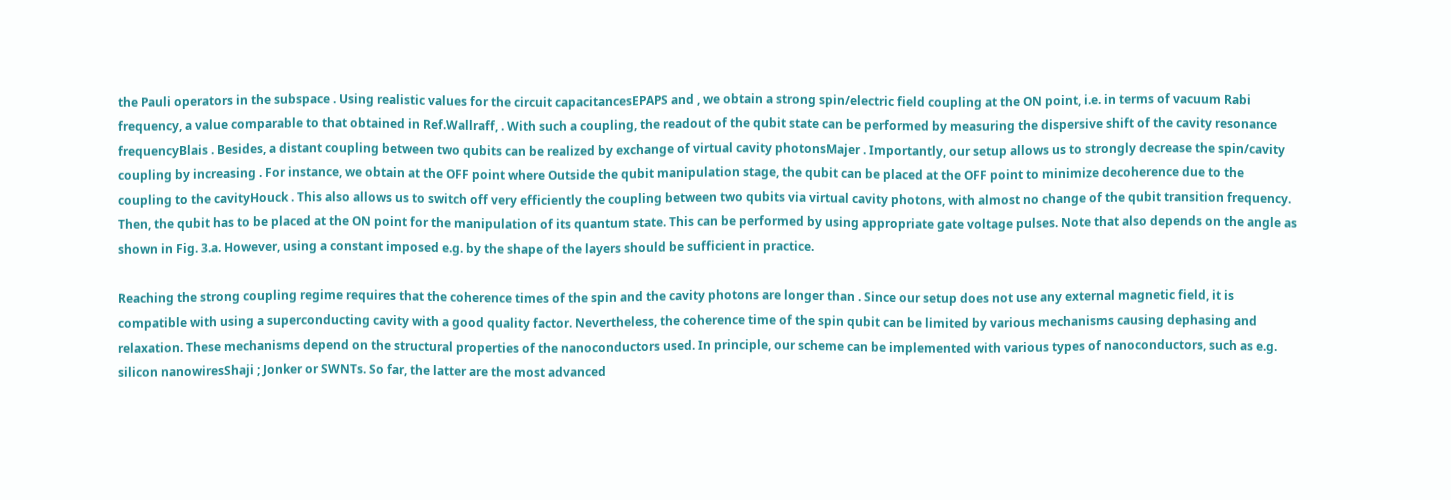the Pauli operators in the subspace . Using realistic values for the circuit capacitancesEPAPS and , we obtain a strong spin/electric field coupling at the ON point, i.e. in terms of vacuum Rabi frequency, a value comparable to that obtained in Ref.Wallraff, . With such a coupling, the readout of the qubit state can be performed by measuring the dispersive shift of the cavity resonance frequencyBlais . Besides, a distant coupling between two qubits can be realized by exchange of virtual cavity photonsMajer . Importantly, our setup allows us to strongly decrease the spin/cavity coupling by increasing . For instance, we obtain at the OFF point where Outside the qubit manipulation stage, the qubit can be placed at the OFF point to minimize decoherence due to the coupling to the cavityHouck . This also allows us to switch off very efficiently the coupling between two qubits via virtual cavity photons, with almost no change of the qubit transition frequency. Then, the qubit has to be placed at the ON point for the manipulation of its quantum state. This can be performed by using appropriate gate voltage pulses. Note that also depends on the angle as shown in Fig. 3.a. However, using a constant imposed e.g. by the shape of the layers should be sufficient in practice.

Reaching the strong coupling regime requires that the coherence times of the spin and the cavity photons are longer than . Since our setup does not use any external magnetic field, it is compatible with using a superconducting cavity with a good quality factor. Nevertheless, the coherence time of the spin qubit can be limited by various mechanisms causing dephasing and relaxation. These mechanisms depend on the structural properties of the nanoconductors used. In principle, our scheme can be implemented with various types of nanoconductors, such as e.g. silicon nanowiresShaji ; Jonker or SWNTs. So far, the latter are the most advanced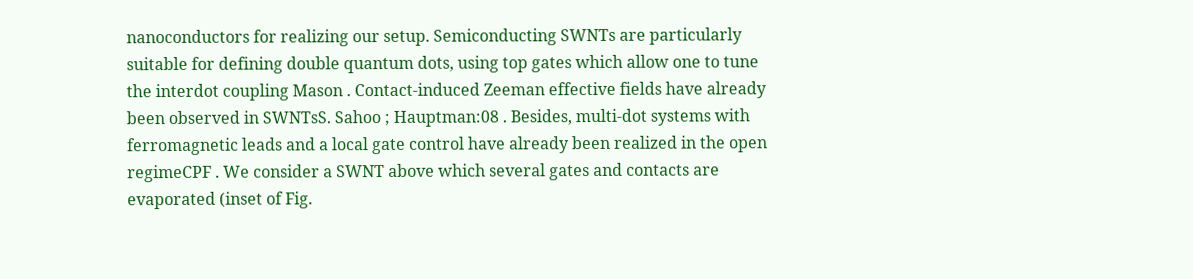nanoconductors for realizing our setup. Semiconducting SWNTs are particularly suitable for defining double quantum dots, using top gates which allow one to tune the interdot coupling Mason . Contact-induced Zeeman effective fields have already been observed in SWNTsS. Sahoo ; Hauptman:08 . Besides, multi-dot systems with ferromagnetic leads and a local gate control have already been realized in the open regimeCPF . We consider a SWNT above which several gates and contacts are evaporated (inset of Fig.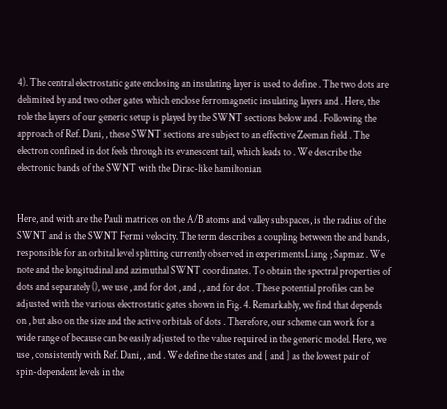4). The central electrostatic gate enclosing an insulating layer is used to define . The two dots are delimited by and two other gates which enclose ferromagnetic insulating layers and . Here, the role the layers of our generic setup is played by the SWNT sections below and . Following the approach of Ref. Dani, , these SWNT sections are subject to an effective Zeeman field . The electron confined in dot feels through its evanescent tail, which leads to . We describe the electronic bands of the SWNT with the Dirac-like hamiltonian


Here, and with are the Pauli matrices on the A/B atoms and valley subspaces, is the radius of the SWNT and is the SWNT Fermi velocity. The term describes a coupling between the and bands, responsible for an orbital level splitting currently observed in experimentsLiang ; Sapmaz . We note and the longitudinal and azimuthal SWNT coordinates. To obtain the spectral properties of dots and separately (), we use , and for dot , and , , and for dot . These potential profiles can be adjusted with the various electrostatic gates shown in Fig. 4. Remarkably, we find that depends on , but also on the size and the active orbitals of dots . Therefore, our scheme can work for a wide range of because can be easily adjusted to the value required in the generic model. Here, we use , consistently with Ref. Dani, , and . We define the states and [ and ] as the lowest pair of spin-dependent levels in the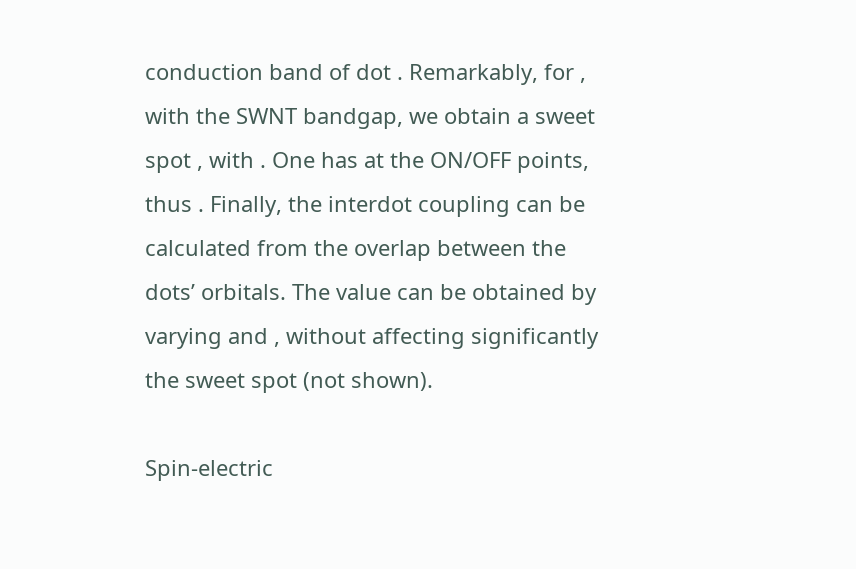conduction band of dot . Remarkably, for , with the SWNT bandgap, we obtain a sweet spot , with . One has at the ON/OFF points, thus . Finally, the interdot coupling can be calculated from the overlap between the dots’ orbitals. The value can be obtained by varying and , without affecting significantly the sweet spot (not shown).

Spin-electric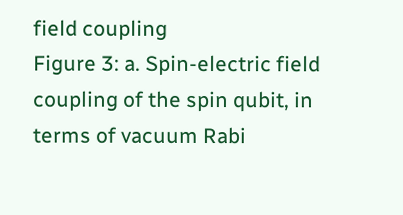field coupling
Figure 3: a. Spin-electric field coupling of the spin qubit, in terms of vacuum Rabi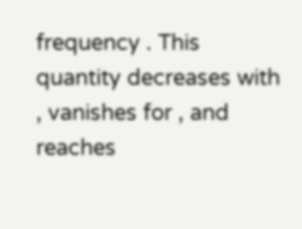frequency . This quantity decreases with , vanishes for , and reaches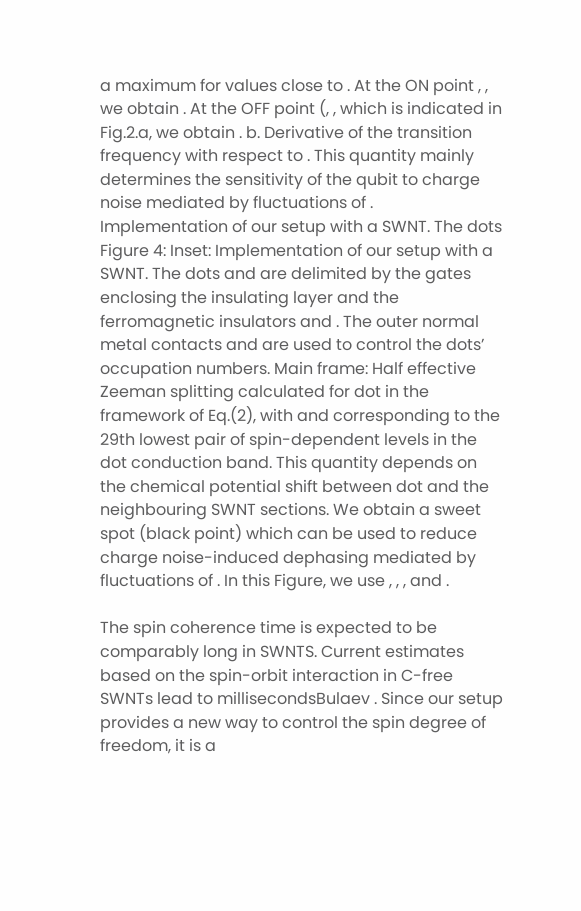a maximum for values close to . At the ON point , , we obtain . At the OFF point (, , which is indicated in Fig.2.a, we obtain . b. Derivative of the transition frequency with respect to . This quantity mainly determines the sensitivity of the qubit to charge noise mediated by fluctuations of .
Implementation of our setup with a SWNT. The dots
Figure 4: Inset: Implementation of our setup with a SWNT. The dots and are delimited by the gates enclosing the insulating layer and the ferromagnetic insulators and . The outer normal metal contacts and are used to control the dots’ occupation numbers. Main frame: Half effective Zeeman splitting calculated for dot in the framework of Eq.(2), with and corresponding to the 29th lowest pair of spin-dependent levels in the dot conduction band. This quantity depends on the chemical potential shift between dot and the neighbouring SWNT sections. We obtain a sweet spot (black point) which can be used to reduce charge noise-induced dephasing mediated by fluctuations of . In this Figure, we use , , , and .

The spin coherence time is expected to be comparably long in SWNTS. Current estimates based on the spin-orbit interaction in C-free SWNTs lead to millisecondsBulaev . Since our setup provides a new way to control the spin degree of freedom, it is a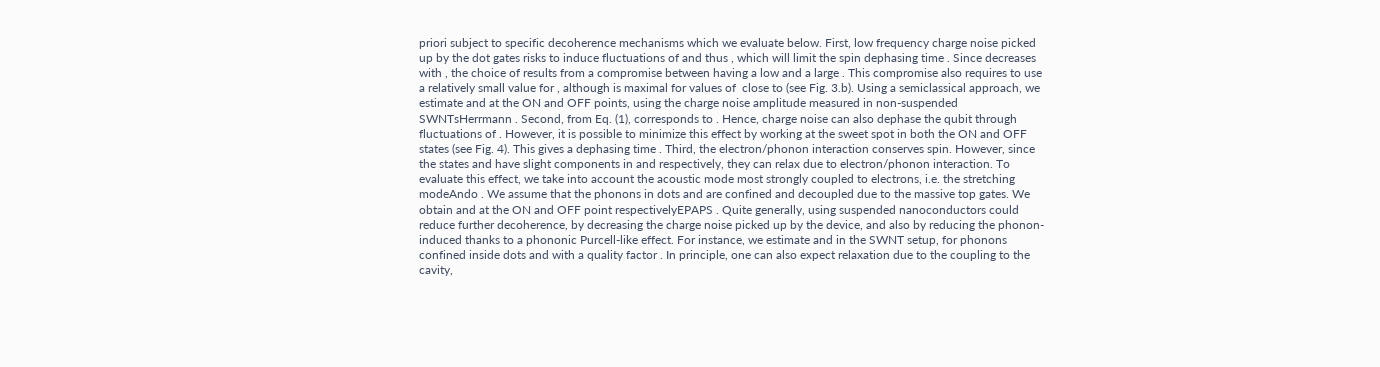priori subject to specific decoherence mechanisms which we evaluate below. First, low frequency charge noise picked up by the dot gates risks to induce fluctuations of and thus , which will limit the spin dephasing time . Since decreases with , the choice of results from a compromise between having a low and a large . This compromise also requires to use a relatively small value for , although is maximal for values of  close to (see Fig. 3.b). Using a semiclassical approach, we estimate and at the ON and OFF points, using the charge noise amplitude measured in non-suspended SWNTsHerrmann . Second, from Eq. (1), corresponds to . Hence, charge noise can also dephase the qubit through fluctuations of . However, it is possible to minimize this effect by working at the sweet spot in both the ON and OFF states (see Fig. 4). This gives a dephasing time . Third, the electron/phonon interaction conserves spin. However, since the states and have slight components in and respectively, they can relax due to electron/phonon interaction. To evaluate this effect, we take into account the acoustic mode most strongly coupled to electrons, i.e. the stretching modeAndo . We assume that the phonons in dots and are confined and decoupled due to the massive top gates. We obtain and at the ON and OFF point respectivelyEPAPS . Quite generally, using suspended nanoconductors could reduce further decoherence, by decreasing the charge noise picked up by the device, and also by reducing the phonon-induced thanks to a phononic Purcell-like effect. For instance, we estimate and in the SWNT setup, for phonons confined inside dots and with a quality factor . In principle, one can also expect relaxation due to the coupling to the cavity,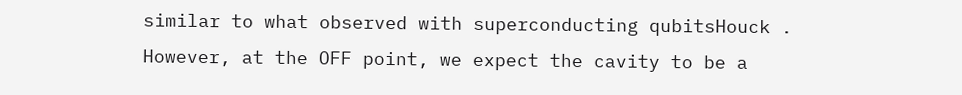similar to what observed with superconducting qubitsHouck . However, at the OFF point, we expect the cavity to be a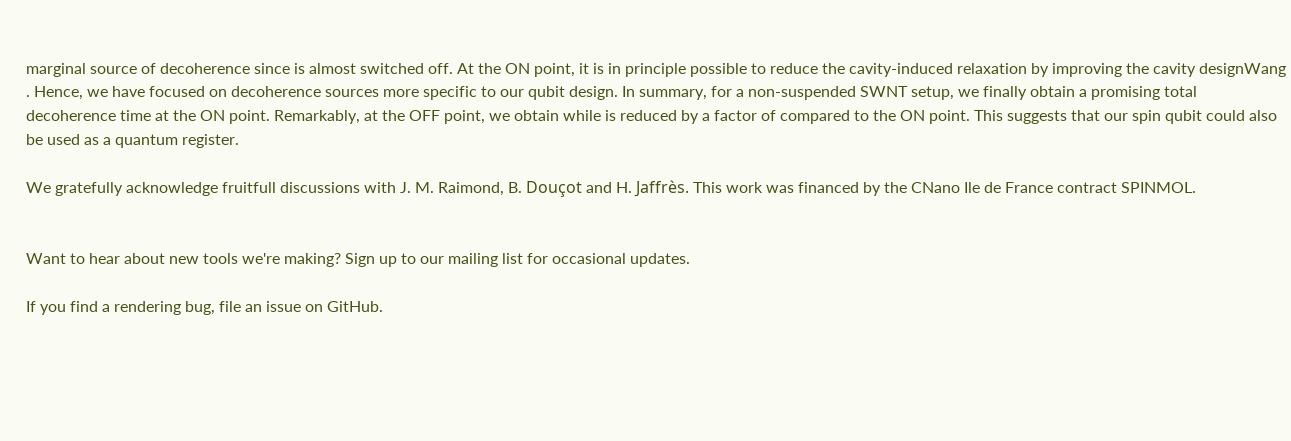marginal source of decoherence since is almost switched off. At the ON point, it is in principle possible to reduce the cavity-induced relaxation by improving the cavity designWang . Hence, we have focused on decoherence sources more specific to our qubit design. In summary, for a non-suspended SWNT setup, we finally obtain a promising total decoherence time at the ON point. Remarkably, at the OFF point, we obtain while is reduced by a factor of compared to the ON point. This suggests that our spin qubit could also be used as a quantum register.

We gratefully acknowledge fruitfull discussions with J. M. Raimond, B. Douçot and H. Jaffrès. This work was financed by the CNano Ile de France contract SPINMOL.


Want to hear about new tools we're making? Sign up to our mailing list for occasional updates.

If you find a rendering bug, file an issue on GitHub.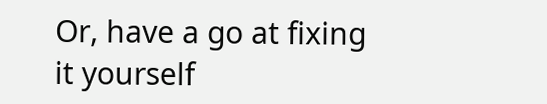Or, have a go at fixing it yourself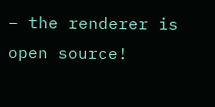– the renderer is open source!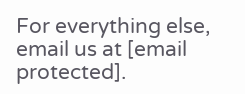For everything else, email us at [email protected].